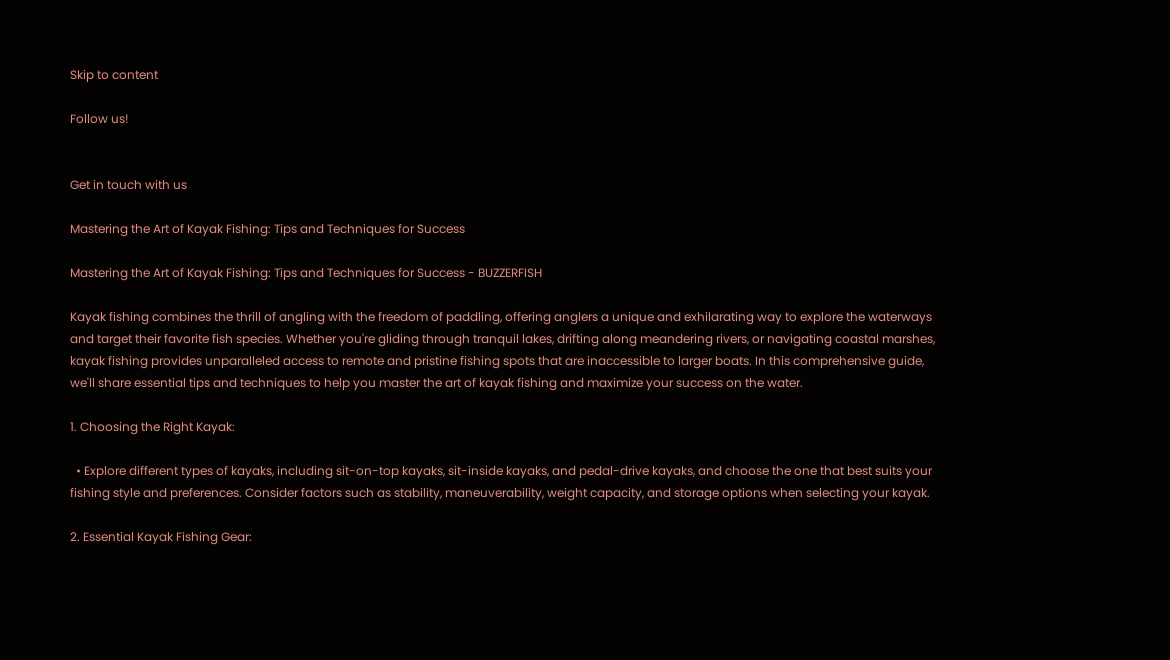Skip to content

Follow us!


Get in touch with us

Mastering the Art of Kayak Fishing: Tips and Techniques for Success

Mastering the Art of Kayak Fishing: Tips and Techniques for Success - BUZZERFISH

Kayak fishing combines the thrill of angling with the freedom of paddling, offering anglers a unique and exhilarating way to explore the waterways and target their favorite fish species. Whether you're gliding through tranquil lakes, drifting along meandering rivers, or navigating coastal marshes, kayak fishing provides unparalleled access to remote and pristine fishing spots that are inaccessible to larger boats. In this comprehensive guide, we'll share essential tips and techniques to help you master the art of kayak fishing and maximize your success on the water.

1. Choosing the Right Kayak:

  • Explore different types of kayaks, including sit-on-top kayaks, sit-inside kayaks, and pedal-drive kayaks, and choose the one that best suits your fishing style and preferences. Consider factors such as stability, maneuverability, weight capacity, and storage options when selecting your kayak.

2. Essential Kayak Fishing Gear: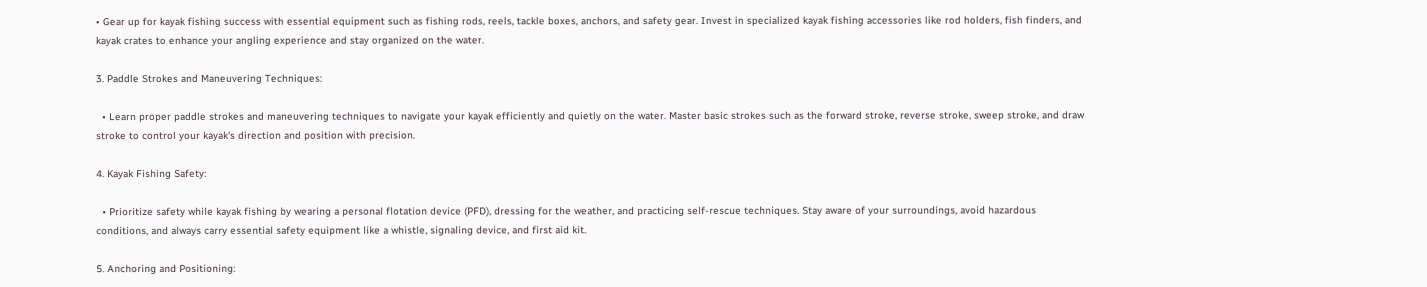• Gear up for kayak fishing success with essential equipment such as fishing rods, reels, tackle boxes, anchors, and safety gear. Invest in specialized kayak fishing accessories like rod holders, fish finders, and kayak crates to enhance your angling experience and stay organized on the water.

3. Paddle Strokes and Maneuvering Techniques:

  • Learn proper paddle strokes and maneuvering techniques to navigate your kayak efficiently and quietly on the water. Master basic strokes such as the forward stroke, reverse stroke, sweep stroke, and draw stroke to control your kayak's direction and position with precision.

4. Kayak Fishing Safety:

  • Prioritize safety while kayak fishing by wearing a personal flotation device (PFD), dressing for the weather, and practicing self-rescue techniques. Stay aware of your surroundings, avoid hazardous conditions, and always carry essential safety equipment like a whistle, signaling device, and first aid kit.

5. Anchoring and Positioning: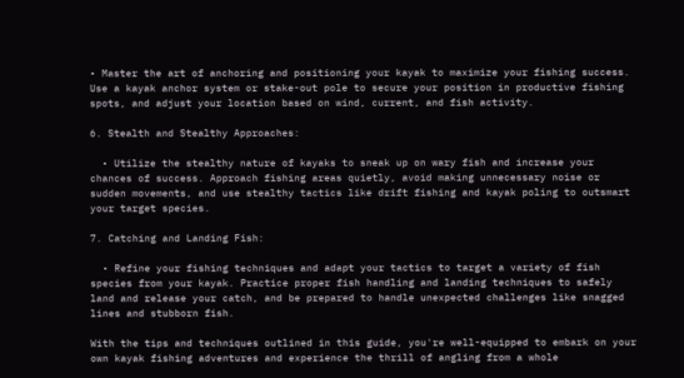• Master the art of anchoring and positioning your kayak to maximize your fishing success. Use a kayak anchor system or stake-out pole to secure your position in productive fishing spots, and adjust your location based on wind, current, and fish activity.

6. Stealth and Stealthy Approaches:

  • Utilize the stealthy nature of kayaks to sneak up on wary fish and increase your chances of success. Approach fishing areas quietly, avoid making unnecessary noise or sudden movements, and use stealthy tactics like drift fishing and kayak poling to outsmart your target species.

7. Catching and Landing Fish:

  • Refine your fishing techniques and adapt your tactics to target a variety of fish species from your kayak. Practice proper fish handling and landing techniques to safely land and release your catch, and be prepared to handle unexpected challenges like snagged lines and stubborn fish.

With the tips and techniques outlined in this guide, you're well-equipped to embark on your own kayak fishing adventures and experience the thrill of angling from a whole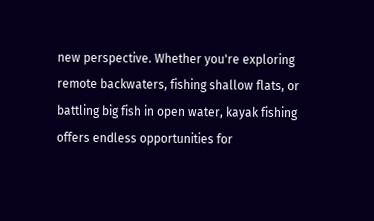new perspective. Whether you're exploring remote backwaters, fishing shallow flats, or battling big fish in open water, kayak fishing offers endless opportunities for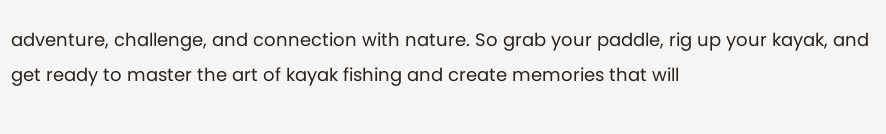adventure, challenge, and connection with nature. So grab your paddle, rig up your kayak, and get ready to master the art of kayak fishing and create memories that will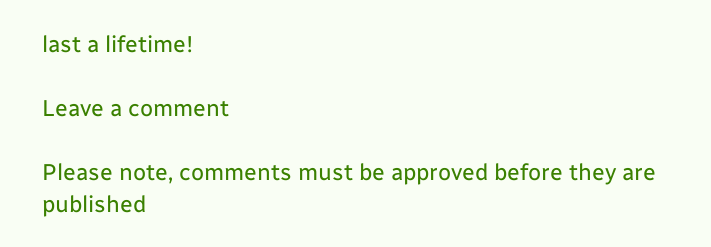last a lifetime!

Leave a comment

Please note, comments must be approved before they are published